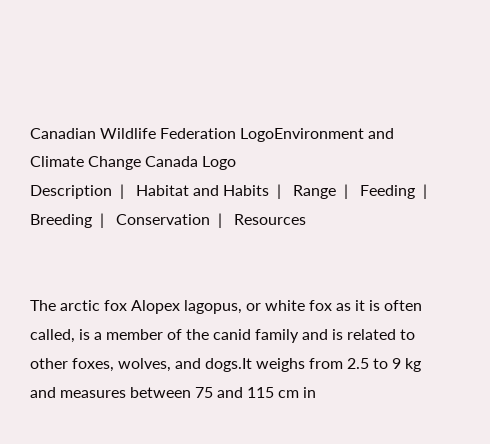Canadian Wildlife Federation LogoEnvironment and Climate Change Canada Logo
Description  |   Habitat and Habits  |   Range  |   Feeding  |   Breeding  |   Conservation  |   Resources


The arctic fox Alopex lagopus, or white fox as it is often called, is a member of the canid family and is related to other foxes, wolves, and dogs.It weighs from 2.5 to 9 kg and measures between 75 and 115 cm in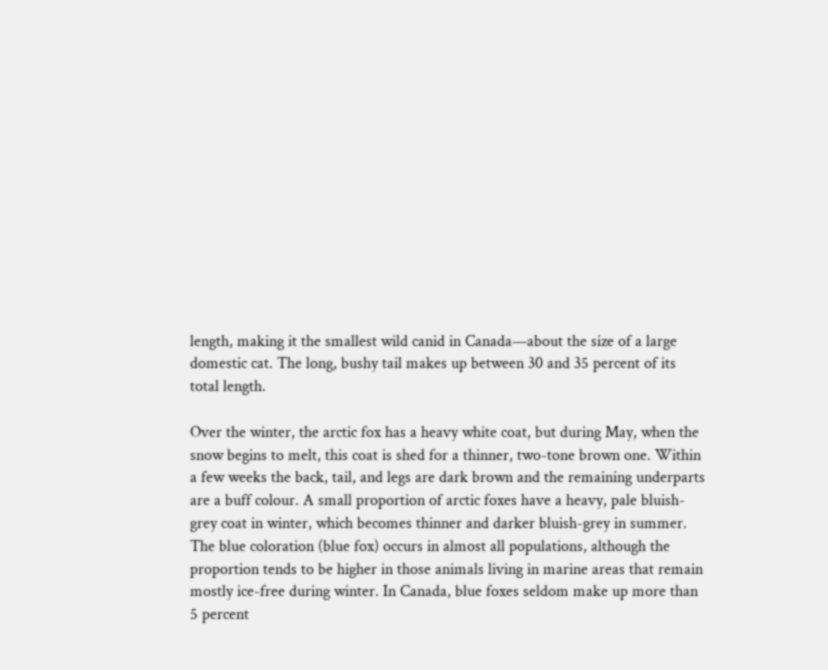length, making it the smallest wild canid in Canada—about the size of a large domestic cat. The long, bushy tail makes up between 30 and 35 percent of its total length.

Over the winter, the arctic fox has a heavy white coat, but during May, when the snow begins to melt, this coat is shed for a thinner, two-tone brown one. Within a few weeks the back, tail, and legs are dark brown and the remaining underparts are a buff colour. A small proportion of arctic foxes have a heavy, pale bluish-grey coat in winter, which becomes thinner and darker bluish-grey in summer. The blue coloration (blue fox) occurs in almost all populations, although the proportion tends to be higher in those animals living in marine areas that remain mostly ice-free during winter. In Canada, blue foxes seldom make up more than 5 percent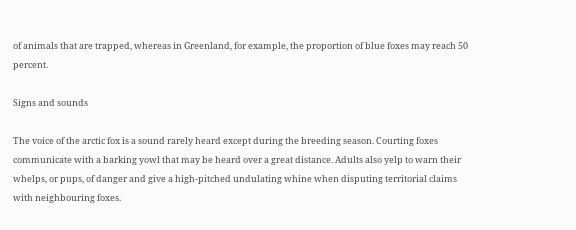of animals that are trapped, whereas in Greenland, for example, the proportion of blue foxes may reach 50 percent.

Signs and sounds

The voice of the arctic fox is a sound rarely heard except during the breeding season. Courting foxes communicate with a barking yowl that may be heard over a great distance. Adults also yelp to warn their whelps, or pups, of danger and give a high-pitched undulating whine when disputing territorial claims with neighbouring foxes.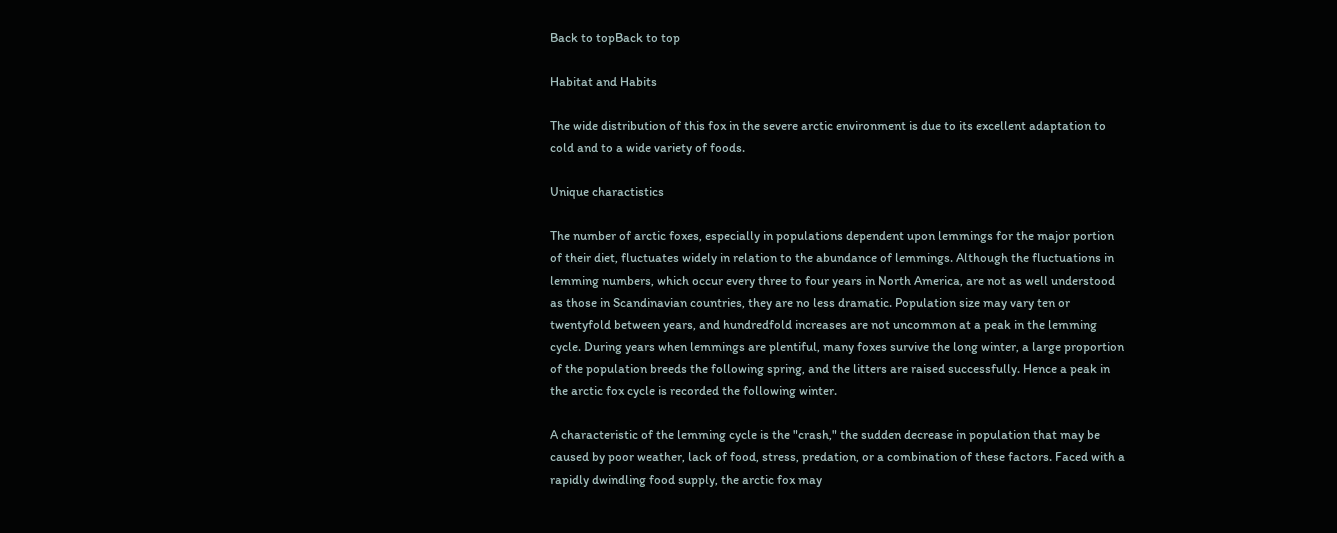Back to topBack to top

Habitat and Habits

The wide distribution of this fox in the severe arctic environment is due to its excellent adaptation to cold and to a wide variety of foods.

Unique charactistics

The number of arctic foxes, especially in populations dependent upon lemmings for the major portion of their diet, fluctuates widely in relation to the abundance of lemmings. Although the fluctuations in lemming numbers, which occur every three to four years in North America, are not as well understood as those in Scandinavian countries, they are no less dramatic. Population size may vary ten or twentyfold between years, and hundredfold increases are not uncommon at a peak in the lemming cycle. During years when lemmings are plentiful, many foxes survive the long winter, a large proportion of the population breeds the following spring, and the litters are raised successfully. Hence a peak in the arctic fox cycle is recorded the following winter.

A characteristic of the lemming cycle is the "crash," the sudden decrease in population that may be caused by poor weather, lack of food, stress, predation, or a combination of these factors. Faced with a rapidly dwindling food supply, the arctic fox may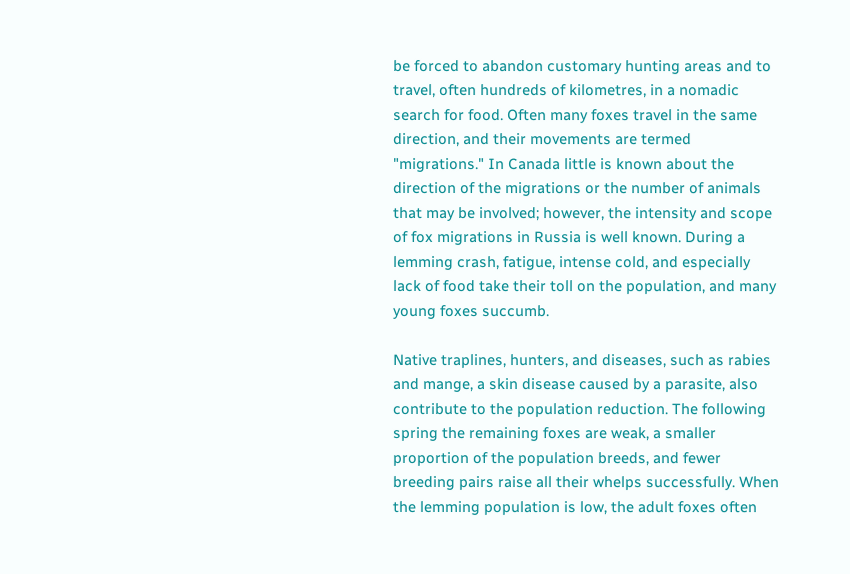be forced to abandon customary hunting areas and to travel, often hundreds of kilometres, in a nomadic search for food. Often many foxes travel in the same direction, and their movements are termed "migrations." In Canada little is known about the direction of the migrations or the number of animals that may be involved; however, the intensity and scope of fox migrations in Russia is well known. During a lemming crash, fatigue, intense cold, and especially lack of food take their toll on the population, and many young foxes succumb.

Native traplines, hunters, and diseases, such as rabies and mange, a skin disease caused by a parasite, also contribute to the population reduction. The following spring the remaining foxes are weak, a smaller proportion of the population breeds, and fewer breeding pairs raise all their whelps successfully. When the lemming population is low, the adult foxes often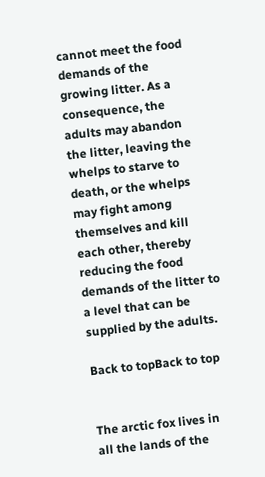cannot meet the food demands of the growing litter. As a consequence, the adults may abandon the litter, leaving the whelps to starve to death, or the whelps may fight among themselves and kill each other, thereby reducing the food demands of the litter to a level that can be supplied by the adults.

Back to topBack to top


The arctic fox lives in all the lands of the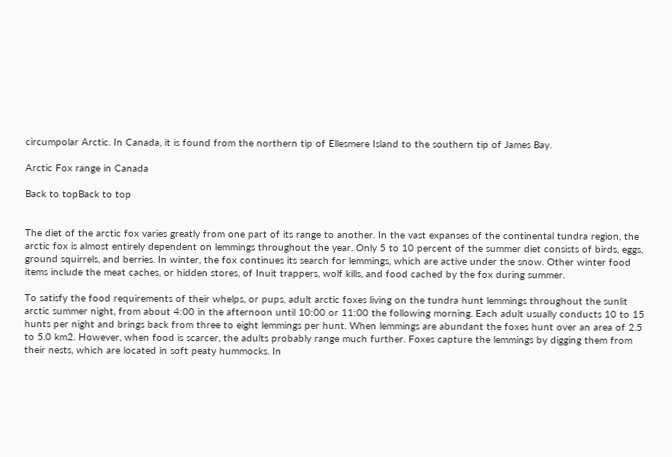circumpolar Arctic. In Canada, it is found from the northern tip of Ellesmere Island to the southern tip of James Bay.

Arctic Fox range in Canada

Back to topBack to top


The diet of the arctic fox varies greatly from one part of its range to another. In the vast expanses of the continental tundra region, the arctic fox is almost entirely dependent on lemmings throughout the year. Only 5 to 10 percent of the summer diet consists of birds, eggs, ground squirrels, and berries. In winter, the fox continues its search for lemmings, which are active under the snow. Other winter food items include the meat caches, or hidden stores, of Inuit trappers, wolf kills, and food cached by the fox during summer.

To satisfy the food requirements of their whelps, or pups, adult arctic foxes living on the tundra hunt lemmings throughout the sunlit arctic summer night, from about 4:00 in the afternoon until 10:00 or 11:00 the following morning. Each adult usually conducts 10 to 15 hunts per night and brings back from three to eight lemmings per hunt. When lemmings are abundant the foxes hunt over an area of 2.5 to 5.0 km2. However, when food is scarcer, the adults probably range much further. Foxes capture the lemmings by digging them from their nests, which are located in soft peaty hummocks. In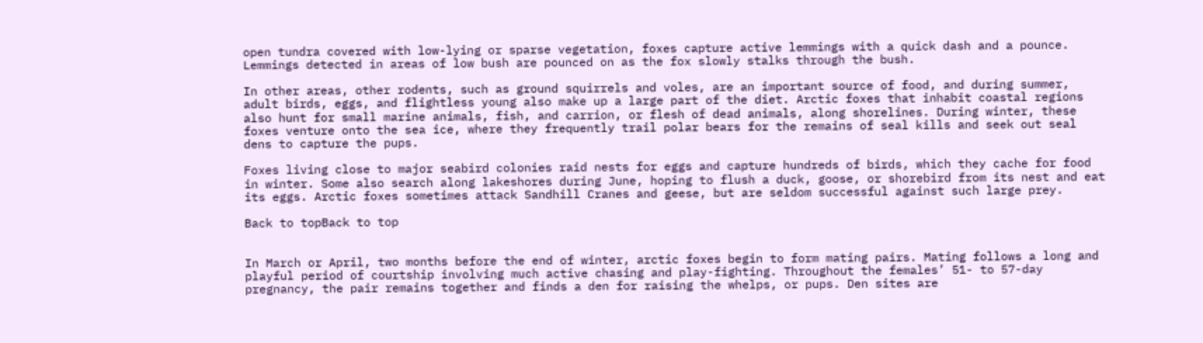open tundra covered with low-lying or sparse vegetation, foxes capture active lemmings with a quick dash and a pounce. Lemmings detected in areas of low bush are pounced on as the fox slowly stalks through the bush.

In other areas, other rodents, such as ground squirrels and voles, are an important source of food, and during summer, adult birds, eggs, and flightless young also make up a large part of the diet. Arctic foxes that inhabit coastal regions also hunt for small marine animals, fish, and carrion, or flesh of dead animals, along shorelines. During winter, these foxes venture onto the sea ice, where they frequently trail polar bears for the remains of seal kills and seek out seal dens to capture the pups.

Foxes living close to major seabird colonies raid nests for eggs and capture hundreds of birds, which they cache for food in winter. Some also search along lakeshores during June, hoping to flush a duck, goose, or shorebird from its nest and eat its eggs. Arctic foxes sometimes attack Sandhill Cranes and geese, but are seldom successful against such large prey.

Back to topBack to top


In March or April, two months before the end of winter, arctic foxes begin to form mating pairs. Mating follows a long and playful period of courtship involving much active chasing and play-fighting. Throughout the females’ 51- to 57-day pregnancy, the pair remains together and finds a den for raising the whelps, or pups. Den sites are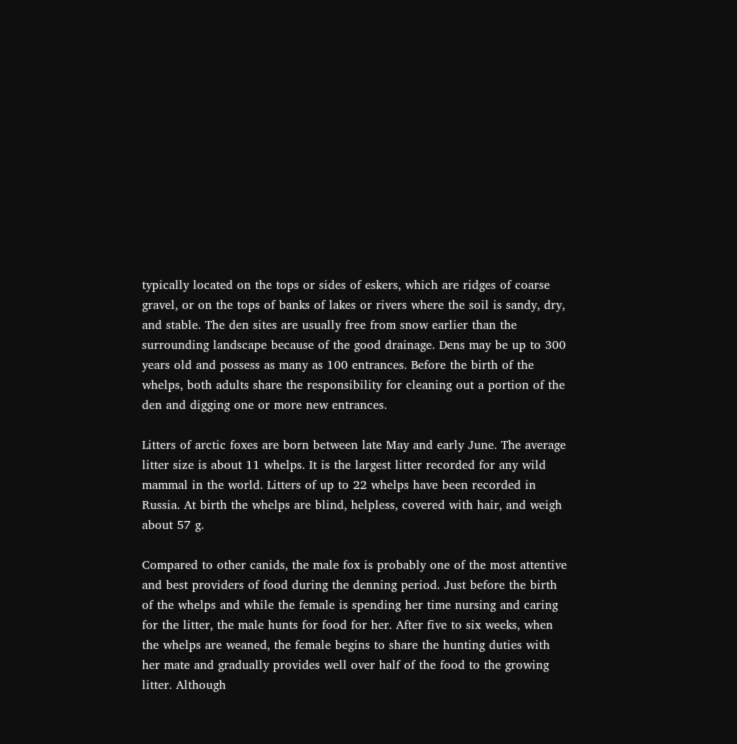typically located on the tops or sides of eskers, which are ridges of coarse gravel, or on the tops of banks of lakes or rivers where the soil is sandy, dry, and stable. The den sites are usually free from snow earlier than the surrounding landscape because of the good drainage. Dens may be up to 300 years old and possess as many as 100 entrances. Before the birth of the whelps, both adults share the responsibility for cleaning out a portion of the den and digging one or more new entrances.

Litters of arctic foxes are born between late May and early June. The average litter size is about 11 whelps. It is the largest litter recorded for any wild mammal in the world. Litters of up to 22 whelps have been recorded in Russia. At birth the whelps are blind, helpless, covered with hair, and weigh about 57 g.

Compared to other canids, the male fox is probably one of the most attentive and best providers of food during the denning period. Just before the birth of the whelps and while the female is spending her time nursing and caring for the litter, the male hunts for food for her. After five to six weeks, when the whelps are weaned, the female begins to share the hunting duties with her mate and gradually provides well over half of the food to the growing litter. Although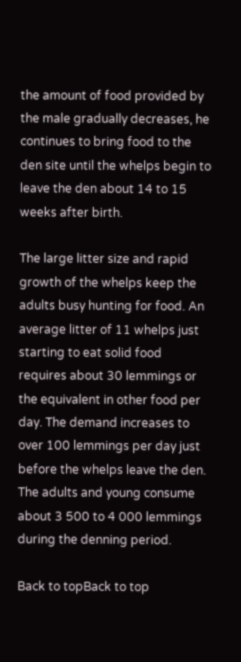the amount of food provided by the male gradually decreases, he continues to bring food to the den site until the whelps begin to leave the den about 14 to 15 weeks after birth.

The large litter size and rapid growth of the whelps keep the adults busy hunting for food. An average litter of 11 whelps just starting to eat solid food requires about 30 lemmings or the equivalent in other food per day. The demand increases to over 100 lemmings per day just before the whelps leave the den. The adults and young consume about 3 500 to 4 000 lemmings during the denning period.

Back to topBack to top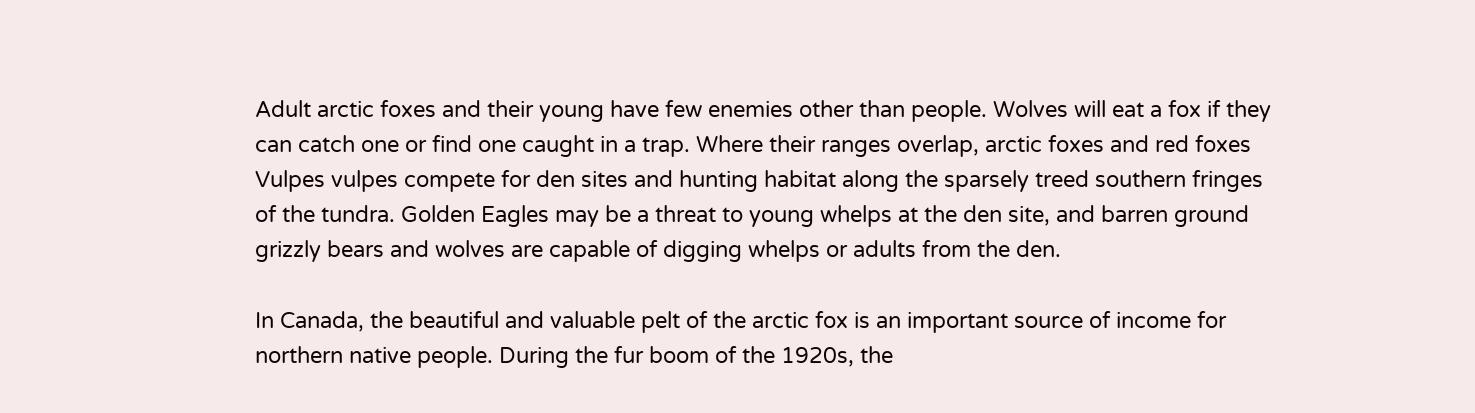Adult arctic foxes and their young have few enemies other than people. Wolves will eat a fox if they can catch one or find one caught in a trap. Where their ranges overlap, arctic foxes and red foxes Vulpes vulpes compete for den sites and hunting habitat along the sparsely treed southern fringes of the tundra. Golden Eagles may be a threat to young whelps at the den site, and barren ground grizzly bears and wolves are capable of digging whelps or adults from the den.

In Canada, the beautiful and valuable pelt of the arctic fox is an important source of income for northern native people. During the fur boom of the 1920s, the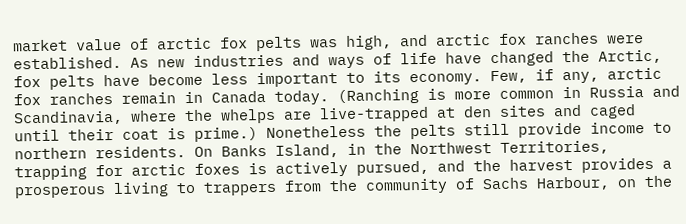market value of arctic fox pelts was high, and arctic fox ranches were established. As new industries and ways of life have changed the Arctic, fox pelts have become less important to its economy. Few, if any, arctic fox ranches remain in Canada today. (Ranching is more common in Russia and Scandinavia, where the whelps are live-trapped at den sites and caged until their coat is prime.) Nonetheless the pelts still provide income to northern residents. On Banks Island, in the Northwest Territories, trapping for arctic foxes is actively pursued, and the harvest provides a prosperous living to trappers from the community of Sachs Harbour, on the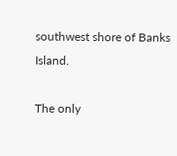southwest shore of Banks Island.

The only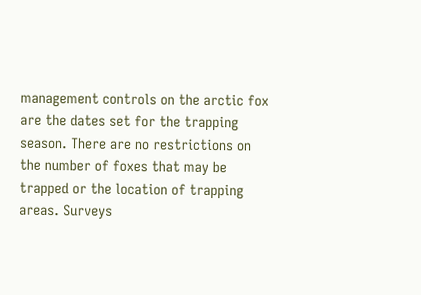management controls on the arctic fox are the dates set for the trapping season. There are no restrictions on the number of foxes that may be trapped or the location of trapping areas. Surveys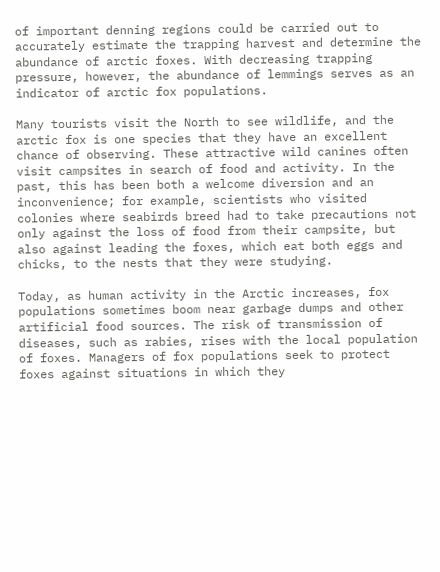of important denning regions could be carried out to accurately estimate the trapping harvest and determine the abundance of arctic foxes. With decreasing trapping pressure, however, the abundance of lemmings serves as an indicator of arctic fox populations.

Many tourists visit the North to see wildlife, and the arctic fox is one species that they have an excellent chance of observing. These attractive wild canines often visit campsites in search of food and activity. In the past, this has been both a welcome diversion and an inconvenience; for example, scientists who visited colonies where seabirds breed had to take precautions not only against the loss of food from their campsite, but also against leading the foxes, which eat both eggs and chicks, to the nests that they were studying.

Today, as human activity in the Arctic increases, fox populations sometimes boom near garbage dumps and other artificial food sources. The risk of transmission of diseases, such as rabies, rises with the local population of foxes. Managers of fox populations seek to protect foxes against situations in which they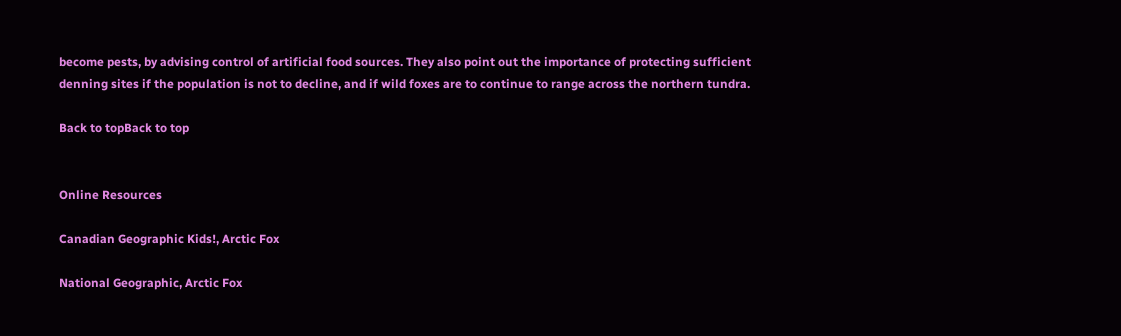become pests, by advising control of artificial food sources. They also point out the importance of protecting sufficient denning sites if the population is not to decline, and if wild foxes are to continue to range across the northern tundra.

Back to topBack to top


Online Resources

Canadian Geographic Kids!, Arctic Fox

National Geographic, Arctic Fox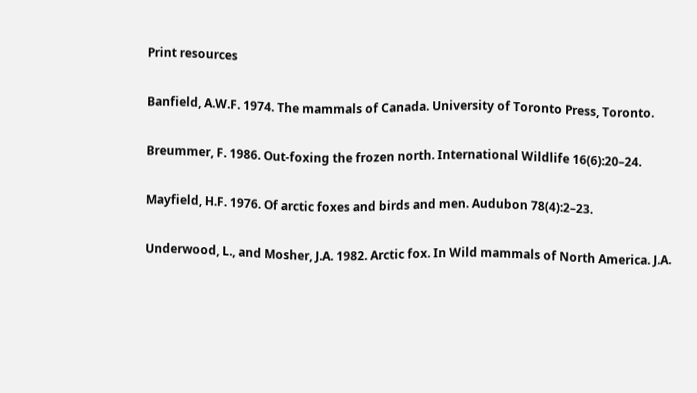Print resources

Banfield, A.W.F. 1974. The mammals of Canada. University of Toronto Press, Toronto.

Breummer, F. 1986. Out-foxing the frozen north. International Wildlife 16(6):20–24.

Mayfield, H.F. 1976. Of arctic foxes and birds and men. Audubon 78(4):2–23.

Underwood, L., and Mosher, J.A. 1982. Arctic fox. In Wild mammals of North America. J.A.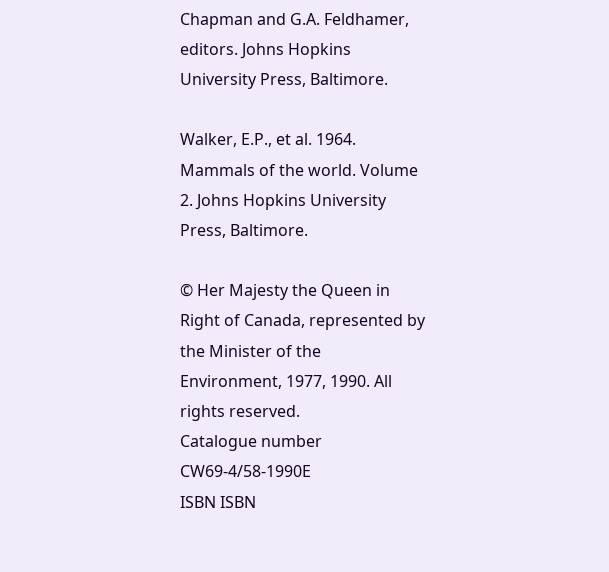Chapman and G.A. Feldhamer, editors. Johns Hopkins University Press, Baltimore.

Walker, E.P., et al. 1964. Mammals of the world. Volume 2. Johns Hopkins University Press, Baltimore.

© Her Majesty the Queen in Right of Canada, represented by the Minister of the Environment, 1977, 1990. All rights reserved.
Catalogue number CW69-4/58-1990E
ISBN ISBN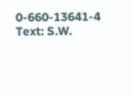0-660-13641-4
Text: S.W.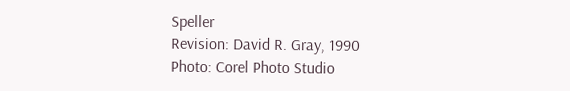Speller
Revision: David R. Gray, 1990
Photo: Corel Photo Studio